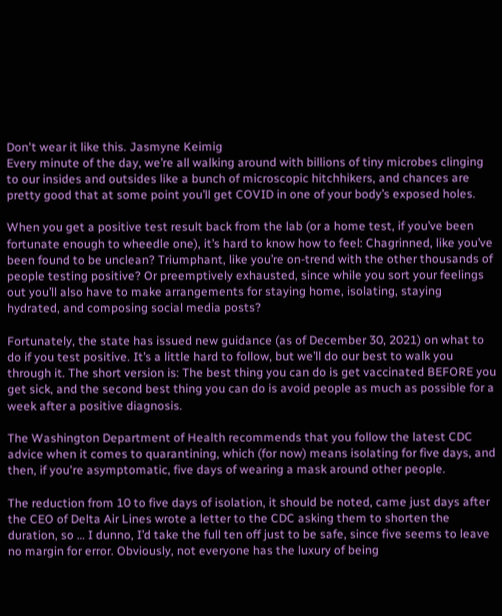Don't wear it like this. Jasmyne Keimig
Every minute of the day, we’re all walking around with billions of tiny microbes clinging to our insides and outsides like a bunch of microscopic hitchhikers, and chances are pretty good that at some point you’ll get COVID in one of your body’s exposed holes.

When you get a positive test result back from the lab (or a home test, if you’ve been fortunate enough to wheedle one), it’s hard to know how to feel: Chagrinned, like you’ve been found to be unclean? Triumphant, like you’re on-trend with the other thousands of people testing positive? Or preemptively exhausted, since while you sort your feelings out you’ll also have to make arrangements for staying home, isolating, staying hydrated, and composing social media posts?

Fortunately, the state has issued new guidance (as of December 30, 2021) on what to do if you test positive. It’s a little hard to follow, but we’ll do our best to walk you through it. The short version is: The best thing you can do is get vaccinated BEFORE you get sick, and the second best thing you can do is avoid people as much as possible for a week after a positive diagnosis.

The Washington Department of Health recommends that you follow the latest CDC advice when it comes to quarantining, which (for now) means isolating for five days, and then, if you're asymptomatic, five days of wearing a mask around other people.

The reduction from 10 to five days of isolation, it should be noted, came just days after the CEO of Delta Air Lines wrote a letter to the CDC asking them to shorten the duration, so … I dunno, I’d take the full ten off just to be safe, since five seems to leave no margin for error. Obviously, not everyone has the luxury of being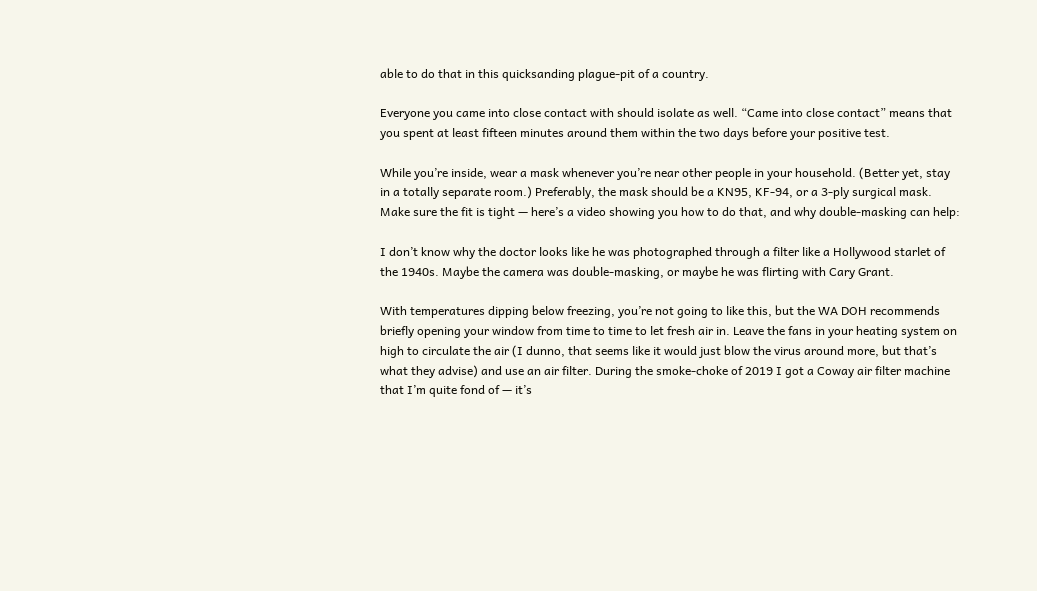able to do that in this quicksanding plague-pit of a country.

Everyone you came into close contact with should isolate as well. “Came into close contact” means that you spent at least fifteen minutes around them within the two days before your positive test.

While you’re inside, wear a mask whenever you’re near other people in your household. (Better yet, stay in a totally separate room.) Preferably, the mask should be a KN95, KF-94, or a 3-ply surgical mask. Make sure the fit is tight — here’s a video showing you how to do that, and why double-masking can help:

I don’t know why the doctor looks like he was photographed through a filter like a Hollywood starlet of the 1940s. Maybe the camera was double-masking, or maybe he was flirting with Cary Grant.

With temperatures dipping below freezing, you’re not going to like this, but the WA DOH recommends briefly opening your window from time to time to let fresh air in. Leave the fans in your heating system on high to circulate the air (I dunno, that seems like it would just blow the virus around more, but that’s what they advise) and use an air filter. During the smoke-choke of 2019 I got a Coway air filter machine that I’m quite fond of — it’s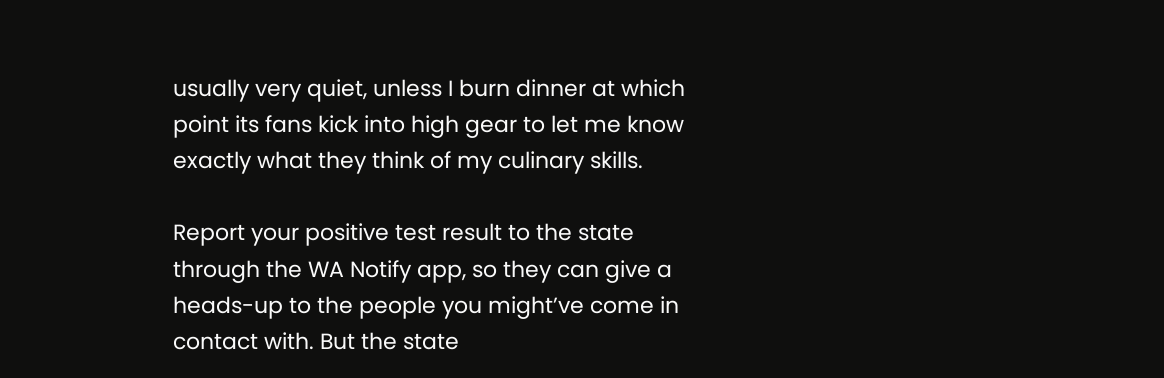usually very quiet, unless I burn dinner at which point its fans kick into high gear to let me know exactly what they think of my culinary skills.

Report your positive test result to the state through the WA Notify app, so they can give a heads-up to the people you might’ve come in contact with. But the state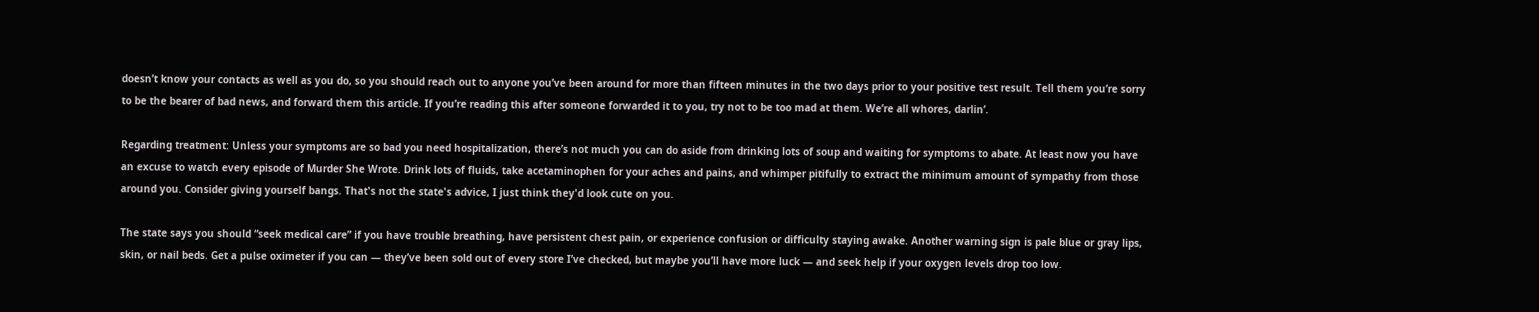doesn’t know your contacts as well as you do, so you should reach out to anyone you’ve been around for more than fifteen minutes in the two days prior to your positive test result. Tell them you’re sorry to be the bearer of bad news, and forward them this article. If you’re reading this after someone forwarded it to you, try not to be too mad at them. We’re all whores, darlin’.

Regarding treatment: Unless your symptoms are so bad you need hospitalization, there’s not much you can do aside from drinking lots of soup and waiting for symptoms to abate. At least now you have an excuse to watch every episode of Murder She Wrote. Drink lots of fluids, take acetaminophen for your aches and pains, and whimper pitifully to extract the minimum amount of sympathy from those around you. Consider giving yourself bangs. That's not the state's advice, I just think they'd look cute on you.

The state says you should “seek medical care” if you have trouble breathing, have persistent chest pain, or experience confusion or difficulty staying awake. Another warning sign is pale blue or gray lips, skin, or nail beds. Get a pulse oximeter if you can — they’ve been sold out of every store I’ve checked, but maybe you’ll have more luck — and seek help if your oxygen levels drop too low.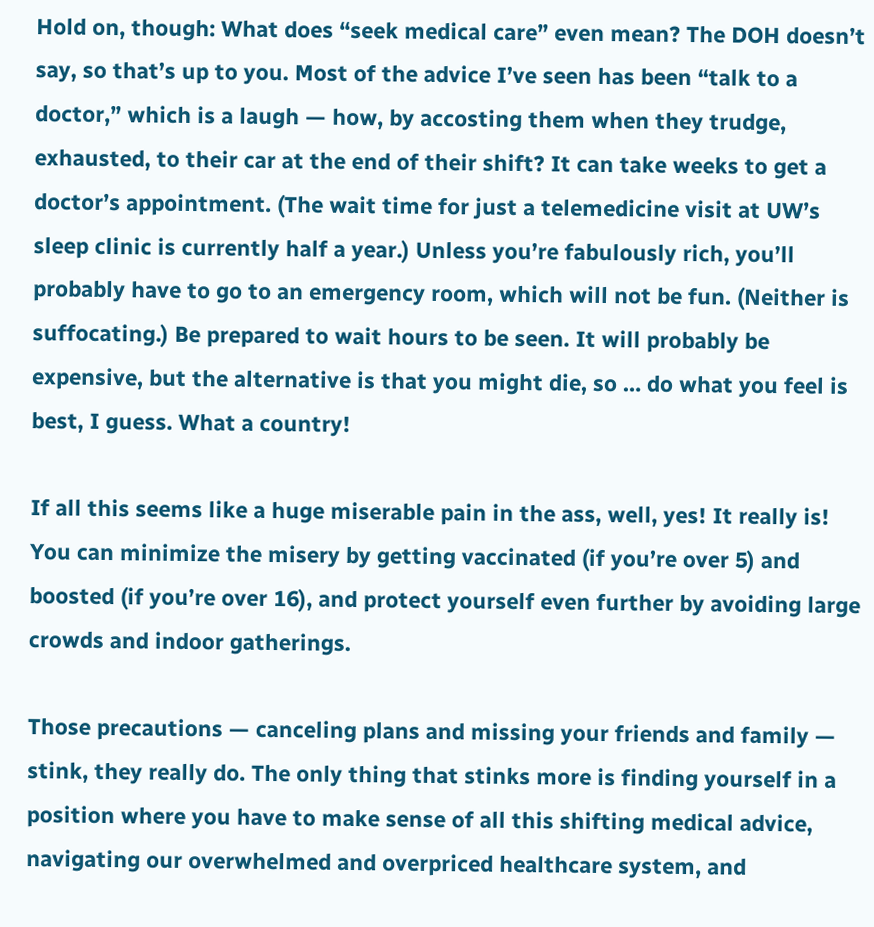Hold on, though: What does “seek medical care” even mean? The DOH doesn’t say, so that’s up to you. Most of the advice I’ve seen has been “talk to a doctor,” which is a laugh — how, by accosting them when they trudge, exhausted, to their car at the end of their shift? It can take weeks to get a doctor’s appointment. (The wait time for just a telemedicine visit at UW’s sleep clinic is currently half a year.) Unless you’re fabulously rich, you’ll probably have to go to an emergency room, which will not be fun. (Neither is suffocating.) Be prepared to wait hours to be seen. It will probably be expensive, but the alternative is that you might die, so … do what you feel is best, I guess. What a country!

If all this seems like a huge miserable pain in the ass, well, yes! It really is! You can minimize the misery by getting vaccinated (if you’re over 5) and boosted (if you’re over 16), and protect yourself even further by avoiding large crowds and indoor gatherings.

Those precautions — canceling plans and missing your friends and family — stink, they really do. The only thing that stinks more is finding yourself in a position where you have to make sense of all this shifting medical advice, navigating our overwhelmed and overpriced healthcare system, and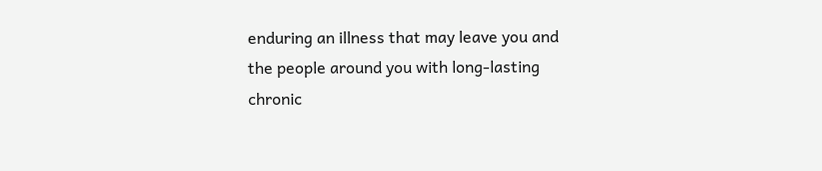enduring an illness that may leave you and the people around you with long-lasting chronic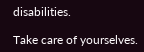disabilities.

Take care of yourselves.